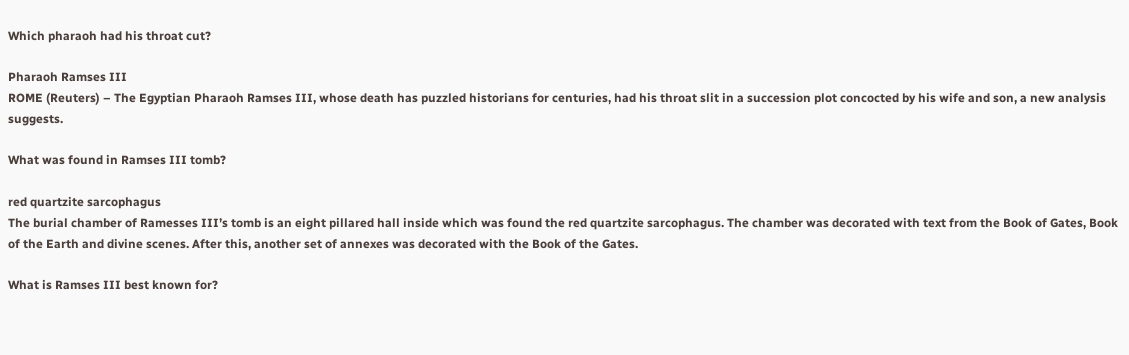Which pharaoh had his throat cut?

Pharaoh Ramses III
ROME (Reuters) – The Egyptian Pharaoh Ramses III, whose death has puzzled historians for centuries, had his throat slit in a succession plot concocted by his wife and son, a new analysis suggests.

What was found in Ramses III tomb?

red quartzite sarcophagus
The burial chamber of Ramesses III’s tomb is an eight pillared hall inside which was found the red quartzite sarcophagus. The chamber was decorated with text from the Book of Gates, Book of the Earth and divine scenes. After this, another set of annexes was decorated with the Book of the Gates.

What is Ramses III best known for?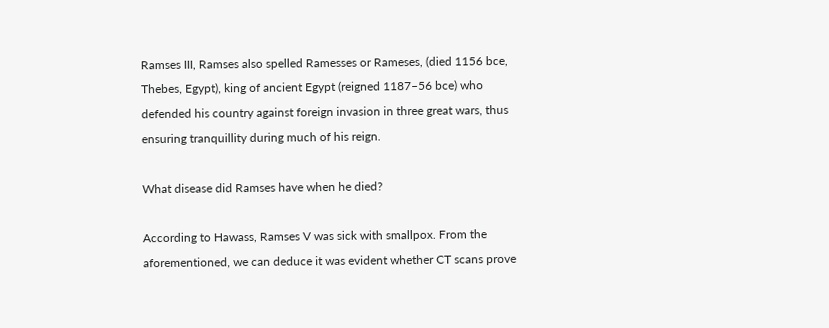Ramses III, Ramses also spelled Ramesses or Rameses, (died 1156 bce, Thebes, Egypt), king of ancient Egypt (reigned 1187–56 bce) who defended his country against foreign invasion in three great wars, thus ensuring tranquillity during much of his reign.

What disease did Ramses have when he died?

According to Hawass, Ramses V was sick with smallpox. From the aforementioned, we can deduce it was evident whether CT scans prove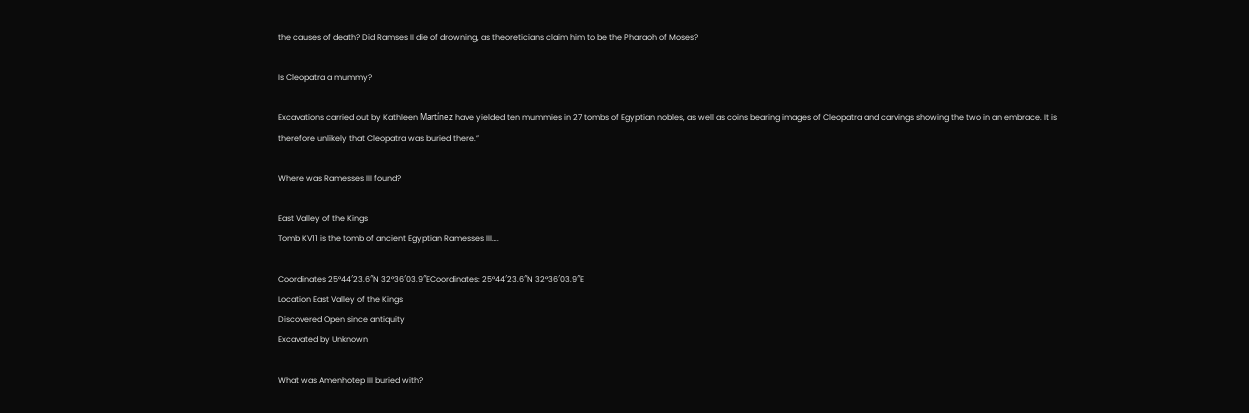the causes of death? Did Ramses II die of drowning, as theoreticians claim him to be the Pharaoh of Moses?

Is Cleopatra a mummy?

Excavations carried out by Kathleen Martínez have yielded ten mummies in 27 tombs of Egyptian nobles, as well as coins bearing images of Cleopatra and carvings showing the two in an embrace. It is therefore unlikely that Cleopatra was buried there.”

Where was Ramesses III found?

East Valley of the Kings
Tomb KV11 is the tomb of ancient Egyptian Ramesses III….

Coordinates 25°44′23.6″N 32°36′03.9″ECoordinates: 25°44′23.6″N 32°36′03.9″E
Location East Valley of the Kings
Discovered Open since antiquity
Excavated by Unknown

What was Amenhotep III buried with?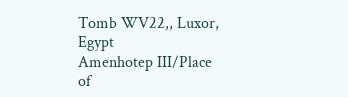Tomb WV22,, Luxor, Egypt
Amenhotep III/Place of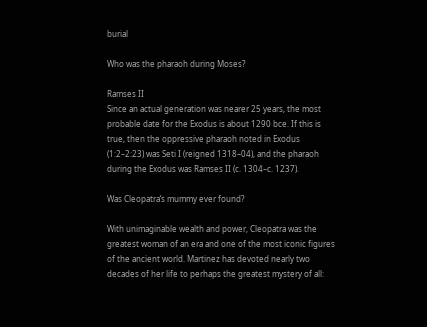burial

Who was the pharaoh during Moses?

Ramses II
Since an actual generation was nearer 25 years, the most probable date for the Exodus is about 1290 bce. If this is true, then the oppressive pharaoh noted in Exodus (1:2–2:23) was Seti I (reigned 1318–04), and the pharaoh during the Exodus was Ramses II (c. 1304–c. 1237).

Was Cleopatra’s mummy ever found?

With unimaginable wealth and power, Cleopatra was the greatest woman of an era and one of the most iconic figures of the ancient world. Martinez has devoted nearly two decades of her life to perhaps the greatest mystery of all: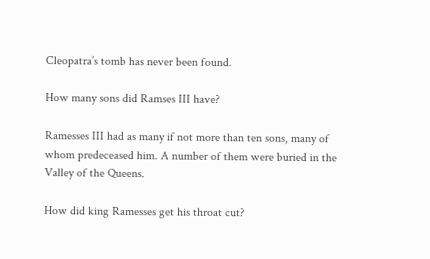Cleopatra’s tomb has never been found.

How many sons did Ramses III have?

Ramesses III had as many if not more than ten sons, many of whom predeceased him. A number of them were buried in the Valley of the Queens.

How did king Ramesses get his throat cut?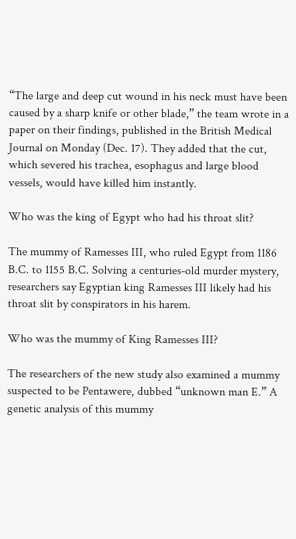“The large and deep cut wound in his neck must have been caused by a sharp knife or other blade,” the team wrote in a paper on their findings, published in the British Medical Journal on Monday (Dec. 17). They added that the cut, which severed his trachea, esophagus and large blood vessels, would have killed him instantly.

Who was the king of Egypt who had his throat slit?

The mummy of Ramesses III, who ruled Egypt from 1186 B.C. to 1155 B.C. Solving a centuries-old murder mystery, researchers say Egyptian king Ramesses III likely had his throat slit by conspirators in his harem.

Who was the mummy of King Ramesses III?

The researchers of the new study also examined a mummy suspected to be Pentawere, dubbed “unknown man E.” A genetic analysis of this mummy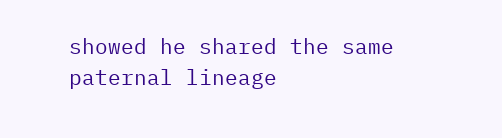showed he shared the same paternal lineage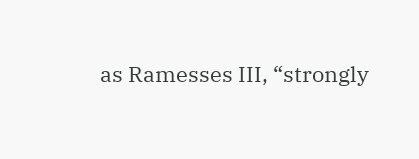as Ramesses III, “strongly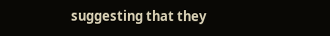suggesting that they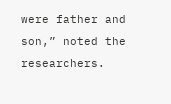were father and son,” noted the researchers.